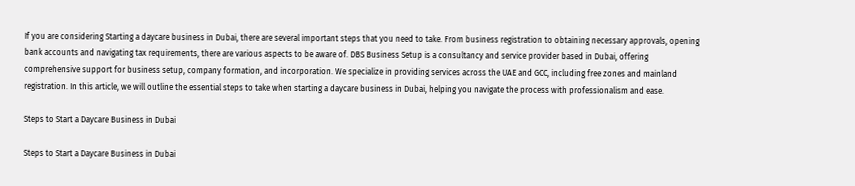If you are considering Starting a daycare business in Dubai, there are several important steps that you need to take. From business registration to obtaining necessary approvals, opening bank accounts and navigating tax requirements, there are various aspects to be aware of. DBS Business Setup is a consultancy and service provider based in Dubai, offering comprehensive support for business setup, company formation, and incorporation. We specialize in providing services across the UAE and GCC, including free zones and mainland registration. In this article, we will outline the essential steps to take when starting a daycare business in Dubai, helping you navigate the process with professionalism and ease.

Steps to Start a Daycare Business in Dubai

Steps to Start a Daycare Business in Dubai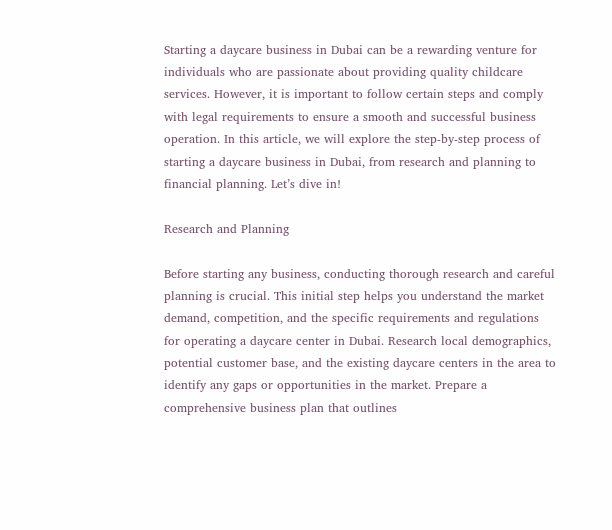Starting a daycare business in Dubai can be a rewarding venture for individuals who are passionate about providing quality childcare services. However, it is important to follow certain steps and comply with legal requirements to ensure a smooth and successful business operation. In this article, we will explore the step-by-step process of starting a daycare business in Dubai, from research and planning to financial planning. Let’s dive in!

Research and Planning

Before starting any business, conducting thorough research and careful planning is crucial. This initial step helps you understand the market demand, competition, and the specific requirements and regulations for operating a daycare center in Dubai. Research local demographics, potential customer base, and the existing daycare centers in the area to identify any gaps or opportunities in the market. Prepare a comprehensive business plan that outlines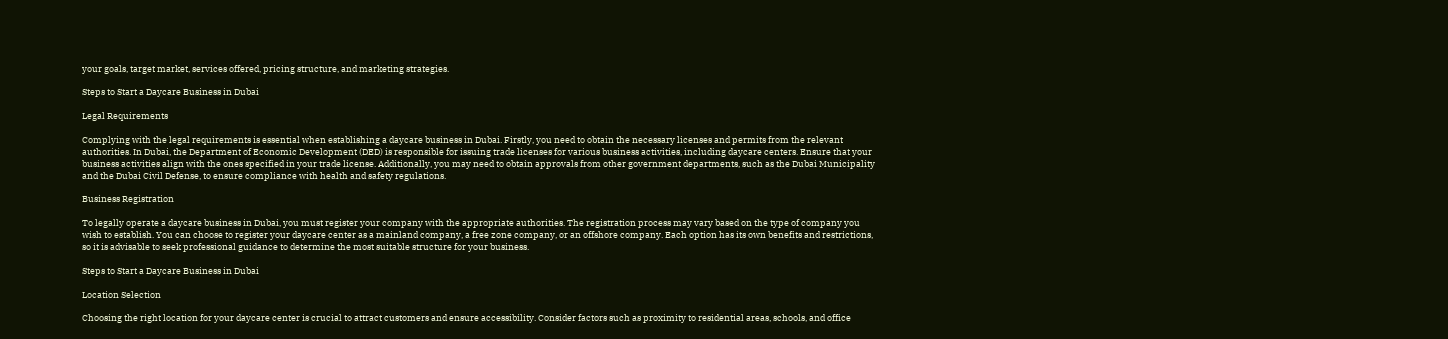your goals, target market, services offered, pricing structure, and marketing strategies.

Steps to Start a Daycare Business in Dubai

Legal Requirements

Complying with the legal requirements is essential when establishing a daycare business in Dubai. Firstly, you need to obtain the necessary licenses and permits from the relevant authorities. In Dubai, the Department of Economic Development (DED) is responsible for issuing trade licenses for various business activities, including daycare centers. Ensure that your business activities align with the ones specified in your trade license. Additionally, you may need to obtain approvals from other government departments, such as the Dubai Municipality and the Dubai Civil Defense, to ensure compliance with health and safety regulations.

Business Registration

To legally operate a daycare business in Dubai, you must register your company with the appropriate authorities. The registration process may vary based on the type of company you wish to establish. You can choose to register your daycare center as a mainland company, a free zone company, or an offshore company. Each option has its own benefits and restrictions, so it is advisable to seek professional guidance to determine the most suitable structure for your business.

Steps to Start a Daycare Business in Dubai

Location Selection

Choosing the right location for your daycare center is crucial to attract customers and ensure accessibility. Consider factors such as proximity to residential areas, schools, and office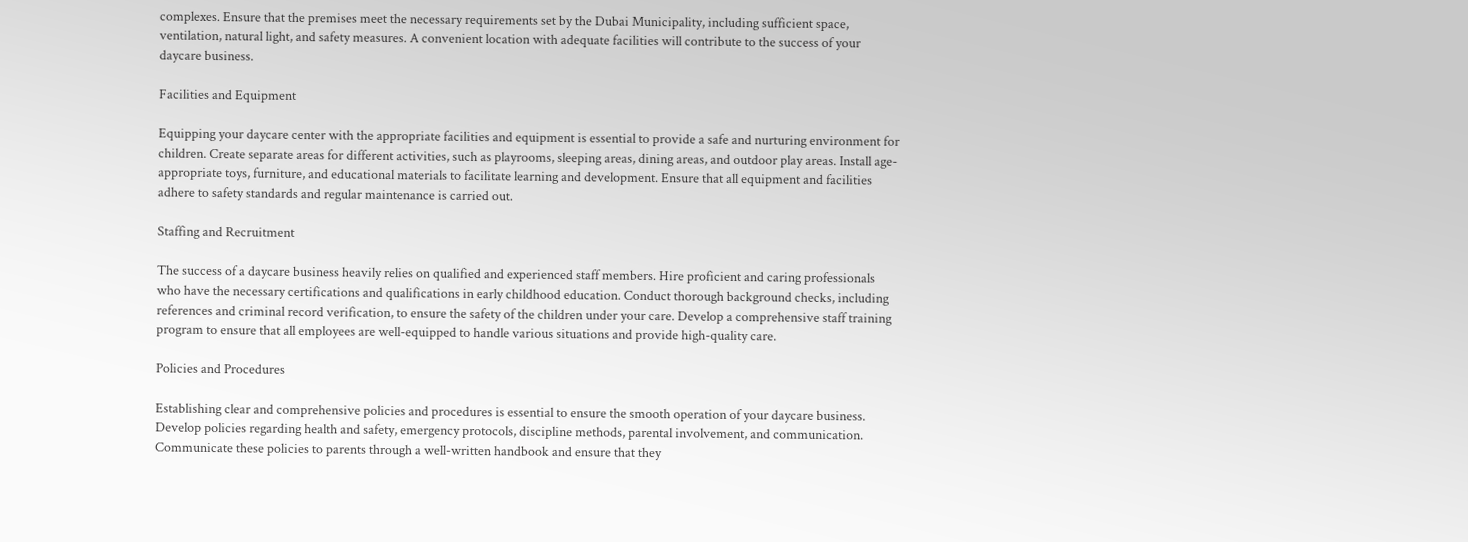complexes. Ensure that the premises meet the necessary requirements set by the Dubai Municipality, including sufficient space, ventilation, natural light, and safety measures. A convenient location with adequate facilities will contribute to the success of your daycare business.

Facilities and Equipment

Equipping your daycare center with the appropriate facilities and equipment is essential to provide a safe and nurturing environment for children. Create separate areas for different activities, such as playrooms, sleeping areas, dining areas, and outdoor play areas. Install age-appropriate toys, furniture, and educational materials to facilitate learning and development. Ensure that all equipment and facilities adhere to safety standards and regular maintenance is carried out.

Staffing and Recruitment

The success of a daycare business heavily relies on qualified and experienced staff members. Hire proficient and caring professionals who have the necessary certifications and qualifications in early childhood education. Conduct thorough background checks, including references and criminal record verification, to ensure the safety of the children under your care. Develop a comprehensive staff training program to ensure that all employees are well-equipped to handle various situations and provide high-quality care.

Policies and Procedures

Establishing clear and comprehensive policies and procedures is essential to ensure the smooth operation of your daycare business. Develop policies regarding health and safety, emergency protocols, discipline methods, parental involvement, and communication. Communicate these policies to parents through a well-written handbook and ensure that they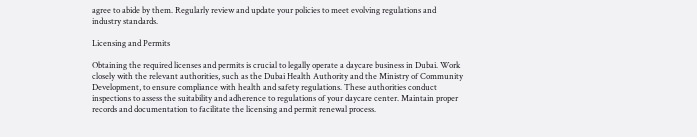agree to abide by them. Regularly review and update your policies to meet evolving regulations and industry standards.

Licensing and Permits

Obtaining the required licenses and permits is crucial to legally operate a daycare business in Dubai. Work closely with the relevant authorities, such as the Dubai Health Authority and the Ministry of Community Development, to ensure compliance with health and safety regulations. These authorities conduct inspections to assess the suitability and adherence to regulations of your daycare center. Maintain proper records and documentation to facilitate the licensing and permit renewal process.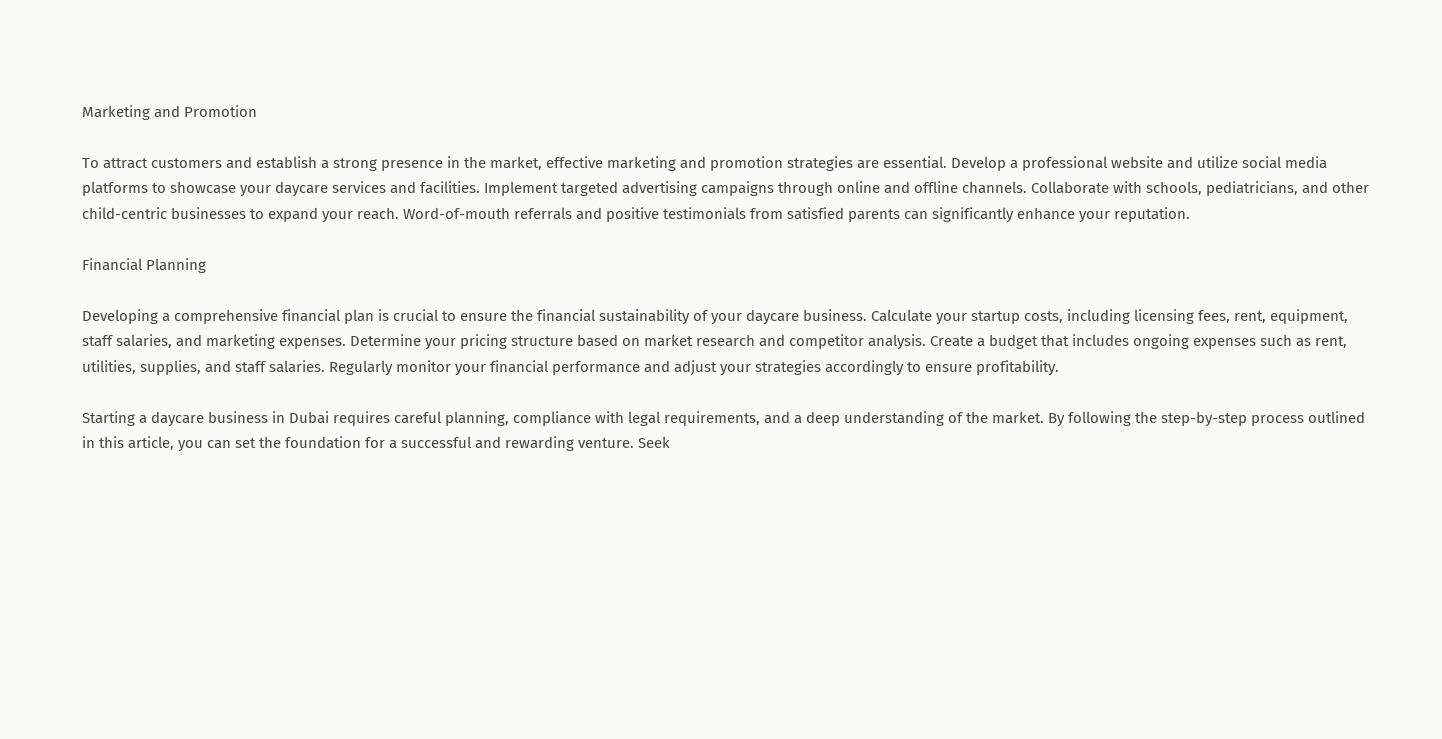Marketing and Promotion

To attract customers and establish a strong presence in the market, effective marketing and promotion strategies are essential. Develop a professional website and utilize social media platforms to showcase your daycare services and facilities. Implement targeted advertising campaigns through online and offline channels. Collaborate with schools, pediatricians, and other child-centric businesses to expand your reach. Word-of-mouth referrals and positive testimonials from satisfied parents can significantly enhance your reputation.

Financial Planning

Developing a comprehensive financial plan is crucial to ensure the financial sustainability of your daycare business. Calculate your startup costs, including licensing fees, rent, equipment, staff salaries, and marketing expenses. Determine your pricing structure based on market research and competitor analysis. Create a budget that includes ongoing expenses such as rent, utilities, supplies, and staff salaries. Regularly monitor your financial performance and adjust your strategies accordingly to ensure profitability.

Starting a daycare business in Dubai requires careful planning, compliance with legal requirements, and a deep understanding of the market. By following the step-by-step process outlined in this article, you can set the foundation for a successful and rewarding venture. Seek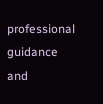professional guidance and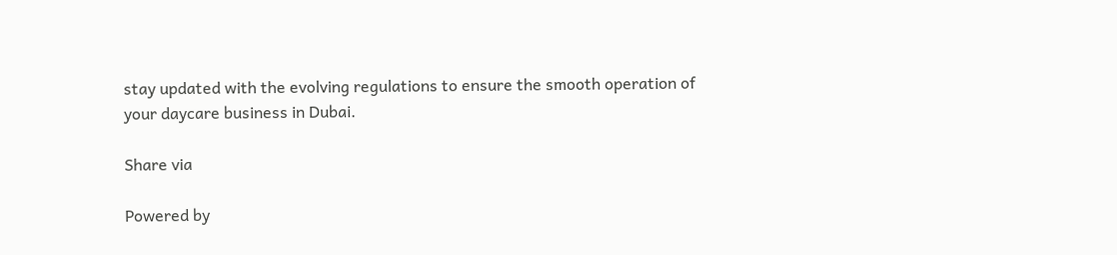stay updated with the evolving regulations to ensure the smooth operation of your daycare business in Dubai.

Share via

Powered by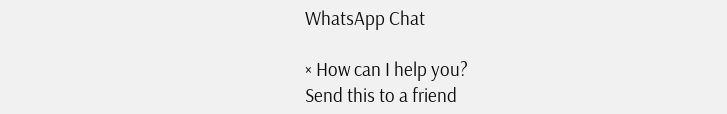WhatsApp Chat

× How can I help you?
Send this to a friend